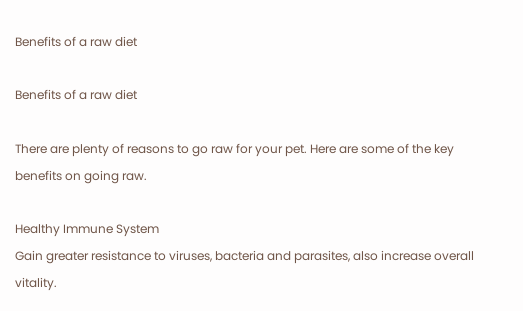Benefits of a raw diet

Benefits of a raw diet

There are plenty of reasons to go raw for your pet. Here are some of the key benefits on going raw.

Healthy Immune System
Gain greater resistance to viruses, bacteria and parasites, also increase overall vitality.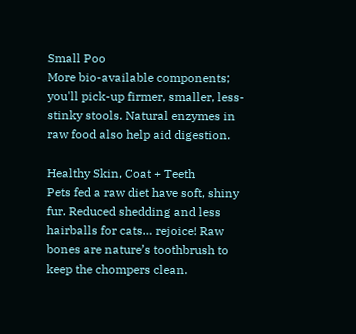Small Poo
More bio-available components; you'll pick-up firmer, smaller, less-stinky stools. Natural enzymes in raw food also help aid digestion.

Healthy Skin, Coat + Teeth
Pets fed a raw diet have soft, shiny fur. Reduced shedding and less hairballs for cats… rejoice! Raw bones are nature’s toothbrush to keep the chompers clean.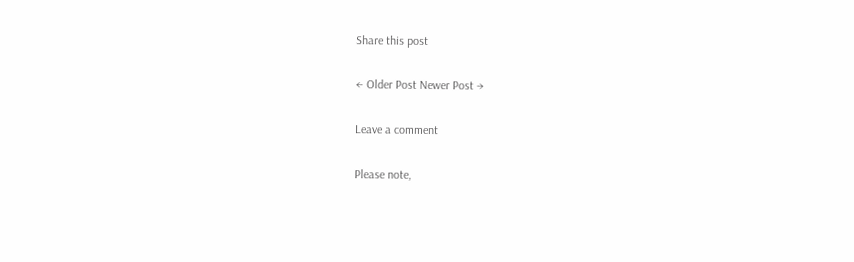Share this post

← Older Post Newer Post →

Leave a comment

Please note,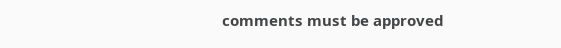comments must be approved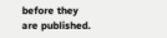before they are published.